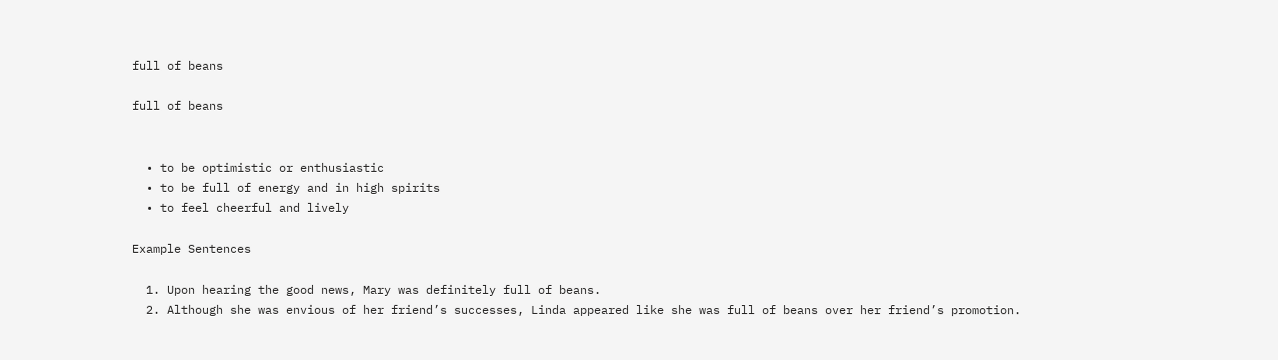full of beans

full of beans


  • to be optimistic or enthusiastic
  • to be full of energy and in high spirits
  • to feel cheerful and lively

Example Sentences

  1. Upon hearing the good news, Mary was definitely full of beans.
  2. Although she was envious of her friend’s successes, Linda appeared like she was full of beans over her friend’s promotion.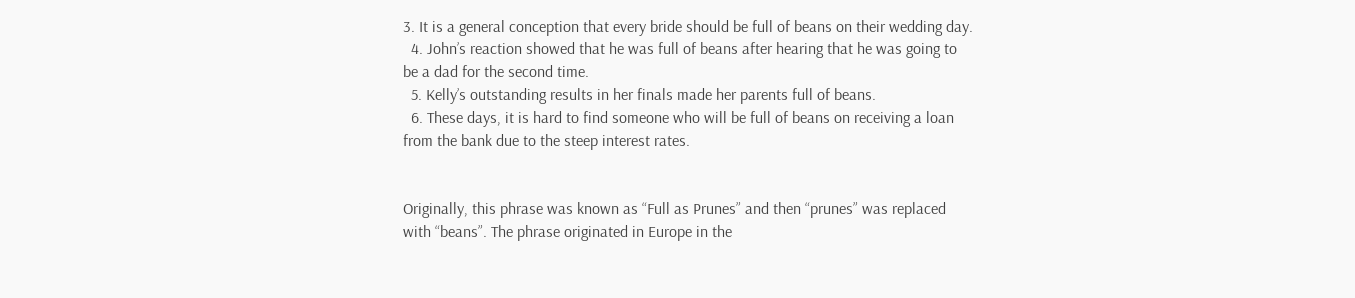3. It is a general conception that every bride should be full of beans on their wedding day.
  4. John’s reaction showed that he was full of beans after hearing that he was going to be a dad for the second time.
  5. Kelly’s outstanding results in her finals made her parents full of beans.
  6. These days, it is hard to find someone who will be full of beans on receiving a loan from the bank due to the steep interest rates.


Originally, this phrase was known as “Full as Prunes” and then “prunes” was replaced with “beans”. The phrase originated in Europe in the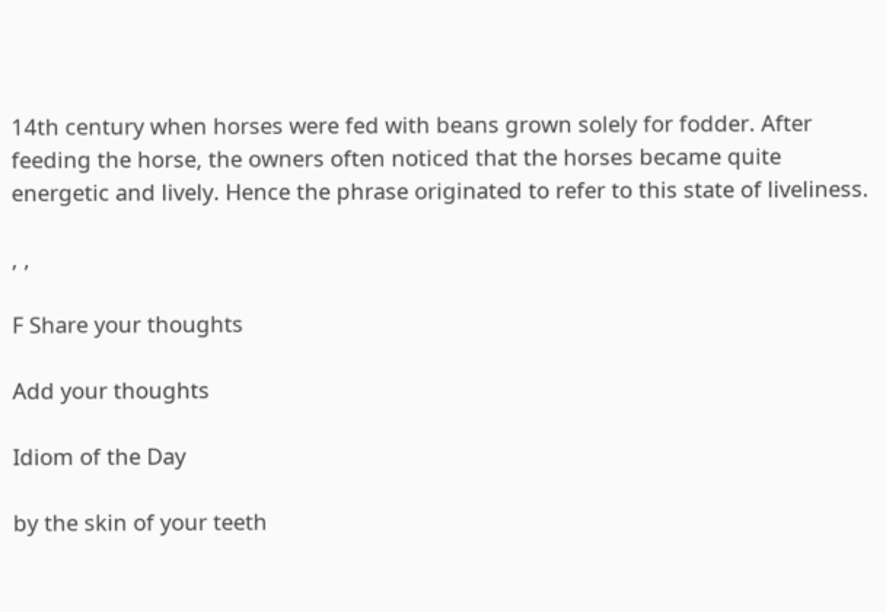14th century when horses were fed with beans grown solely for fodder. After feeding the horse, the owners often noticed that the horses became quite energetic and lively. Hence the phrase originated to refer to this state of liveliness.

, ,

F Share your thoughts

Add your thoughts

Idiom of the Day

by the skin of your teeth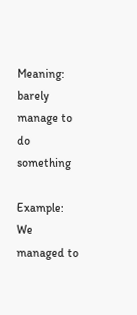Meaning: barely manage to do something

Example: We managed to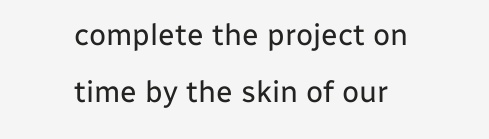complete the project on time by the skin of our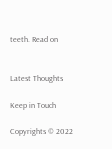teeth. Read on


Latest Thoughts

Keep in Touch

Copyrights © 2022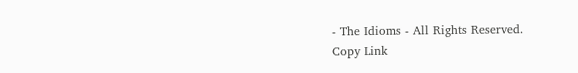- The Idioms - All Rights Reserved.
Copy Link